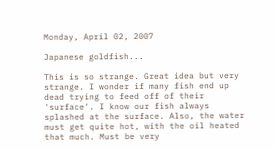Monday, April 02, 2007

Japanese goldfish...

This is so strange. Great idea but very strange. I wonder if many fish end up dead trying to feed off of their 'surface'. I know our fish always splashed at the surface. Also, the water must get quite hot, with the oil heated that much. Must be very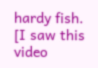hardy fish. [I saw this video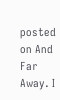posted on And Far Away. I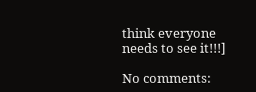think everyone needs to see it!!!]

No comments: